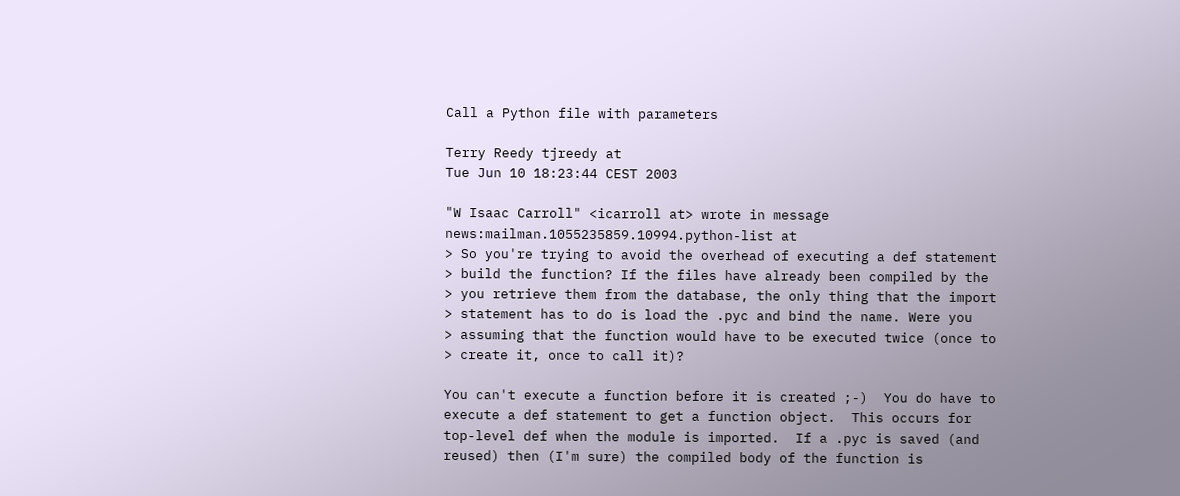Call a Python file with parameters

Terry Reedy tjreedy at
Tue Jun 10 18:23:44 CEST 2003

"W Isaac Carroll" <icarroll at> wrote in message
news:mailman.1055235859.10994.python-list at
> So you're trying to avoid the overhead of executing a def statement
> build the function? If the files have already been compiled by the
> you retrieve them from the database, the only thing that the import
> statement has to do is load the .pyc and bind the name. Were you
> assuming that the function would have to be executed twice (once to
> create it, once to call it)?

You can't execute a function before it is created ;-)  You do have to
execute a def statement to get a function object.  This occurs for
top-level def when the module is imported.  If a .pyc is saved (and
reused) then (I'm sure) the compiled body of the function is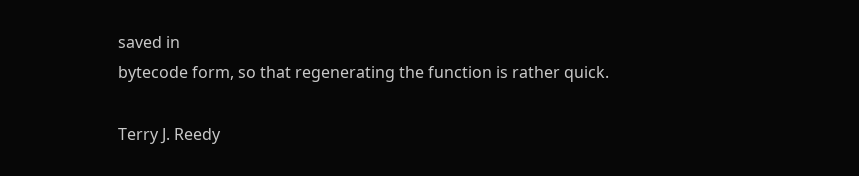saved in
bytecode form, so that regenerating the function is rather quick.

Terry J. Reedy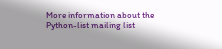More information about the Python-list mailing list